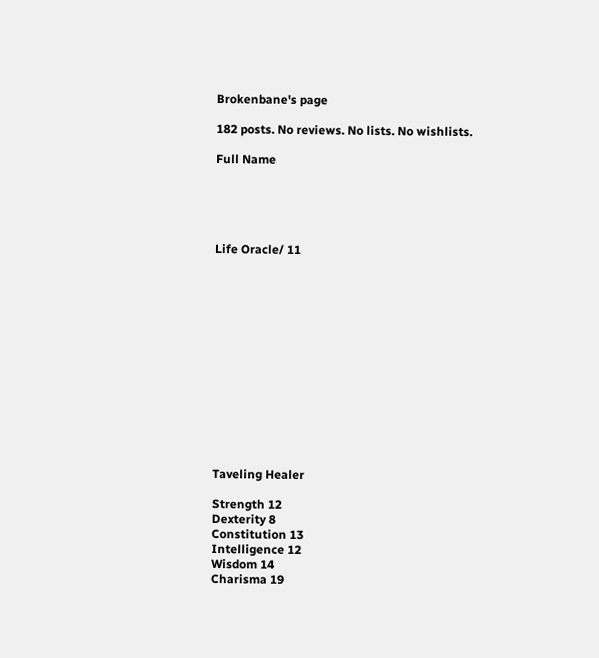Brokenbane's page

182 posts. No reviews. No lists. No wishlists.

Full Name





Life Oracle/ 11














Taveling Healer

Strength 12
Dexterity 8
Constitution 13
Intelligence 12
Wisdom 14
Charisma 19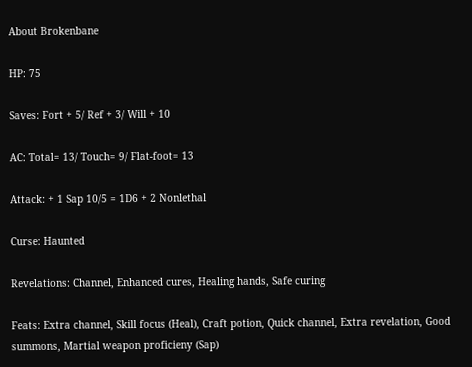About Brokenbane

HP: 75

Saves: Fort + 5/ Ref + 3/ Will + 10

AC: Total= 13/ Touch= 9/ Flat-foot= 13

Attack: + 1 Sap 10/5 = 1D6 + 2 Nonlethal

Curse: Haunted

Revelations: Channel, Enhanced cures, Healing hands, Safe curing

Feats: Extra channel, Skill focus (Heal), Craft potion, Quick channel, Extra revelation, Good summons, Martial weapon proficieny (Sap)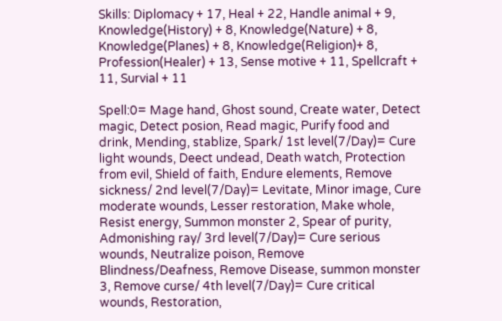Skills: Diplomacy + 17, Heal + 22, Handle animal + 9, Knowledge(History) + 8, Knowledge(Nature) + 8, Knowledge(Planes) + 8, Knowledge(Religion)+ 8, Profession(Healer) + 13, Sense motive + 11, Spellcraft + 11, Survial + 11

Spell:0= Mage hand, Ghost sound, Create water, Detect magic, Detect posion, Read magic, Purify food and drink, Mending, stablize, Spark/ 1st level(7/Day)= Cure light wounds, Deect undead, Death watch, Protection from evil, Shield of faith, Endure elements, Remove sickness/ 2nd level(7/Day)= Levitate, Minor image, Cure moderate wounds, Lesser restoration, Make whole, Resist energy, Summon monster 2, Spear of purity, Admonishing ray/ 3rd level(7/Day)= Cure serious wounds, Neutralize poison, Remove Blindness/Deafness, Remove Disease, summon monster 3, Remove curse/ 4th level(7/Day)= Cure critical wounds, Restoration,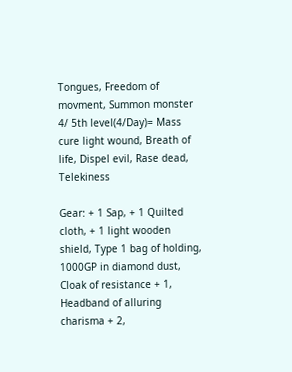Tongues, Freedom of movment, Summon monster 4/ 5th level(4/Day)= Mass cure light wound, Breath of life, Dispel evil, Rase dead, Telekiness

Gear: + 1 Sap, + 1 Quilted cloth, + 1 light wooden shield, Type 1 bag of holding, 1000GP in diamond dust, Cloak of resistance + 1, Headband of alluring charisma + 2,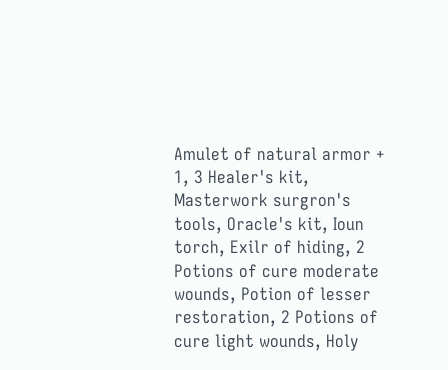Amulet of natural armor + 1, 3 Healer's kit, Masterwork surgron's tools, Oracle's kit, Ioun torch, Exilr of hiding, 2 Potions of cure moderate wounds, Potion of lesser restoration, 2 Potions of cure light wounds, Holy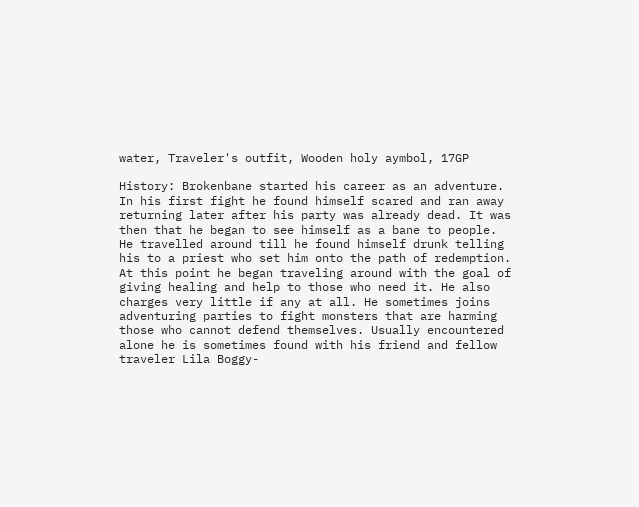water, Traveler's outfit, Wooden holy aymbol, 17GP

History: Brokenbane started his career as an adventure. In his first fight he found himself scared and ran away returning later after his party was already dead. It was then that he began to see himself as a bane to people. He travelled around till he found himself drunk telling his to a priest who set him onto the path of redemption. At this point he began traveling around with the goal of giving healing and help to those who need it. He also charges very little if any at all. He sometimes joins adventuring parties to fight monsters that are harming those who cannot defend themselves. Usually encountered alone he is sometimes found with his friend and fellow traveler Lila Boggy-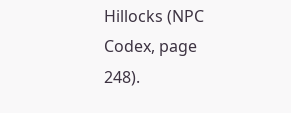Hillocks (NPC Codex, page 248).